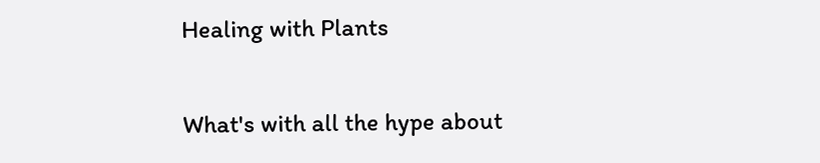Healing with Plants

What's with all the hype about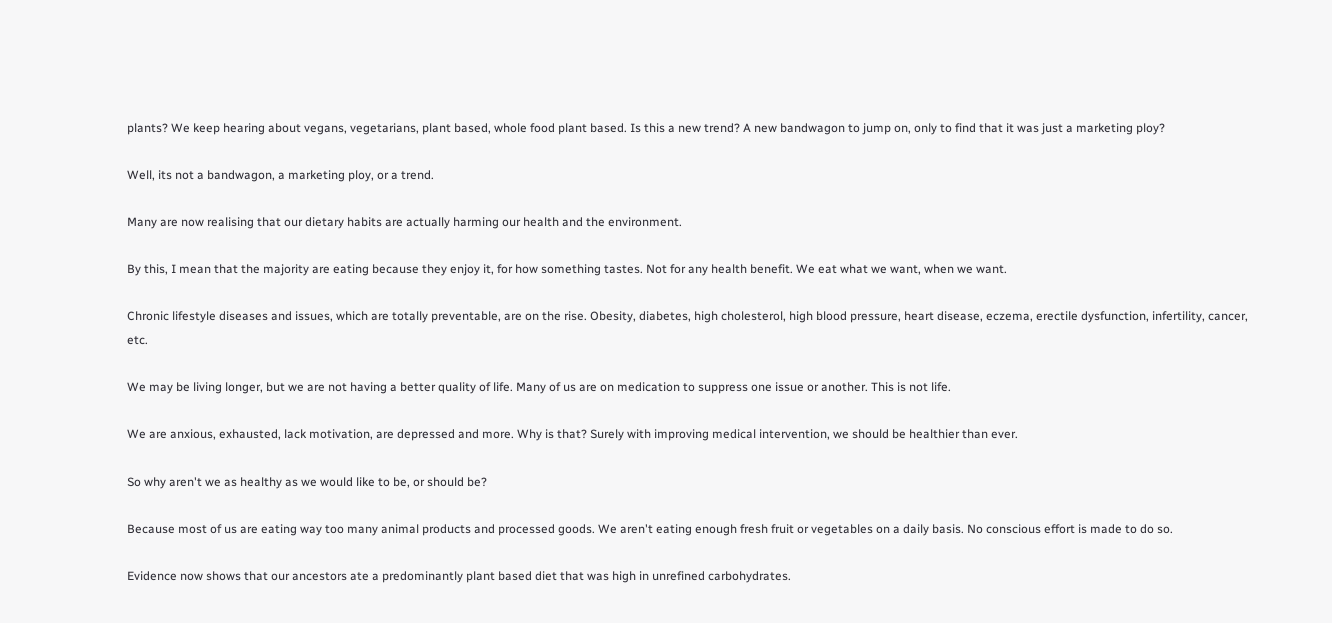plants? We keep hearing about vegans, vegetarians, plant based, whole food plant based. Is this a new trend? A new bandwagon to jump on, only to find that it was just a marketing ploy?

Well, its not a bandwagon, a marketing ploy, or a trend.

Many are now realising that our dietary habits are actually harming our health and the environment.

By this, I mean that the majority are eating because they enjoy it, for how something tastes. Not for any health benefit. We eat what we want, when we want.

Chronic lifestyle diseases and issues, which are totally preventable, are on the rise. Obesity, diabetes, high cholesterol, high blood pressure, heart disease, eczema, erectile dysfunction, infertility, cancer, etc.

We may be living longer, but we are not having a better quality of life. Many of us are on medication to suppress one issue or another. This is not life.

We are anxious, exhausted, lack motivation, are depressed and more. Why is that? Surely with improving medical intervention, we should be healthier than ever.

So why aren't we as healthy as we would like to be, or should be?

Because most of us are eating way too many animal products and processed goods. We aren't eating enough fresh fruit or vegetables on a daily basis. No conscious effort is made to do so.

Evidence now shows that our ancestors ate a predominantly plant based diet that was high in unrefined carbohydrates.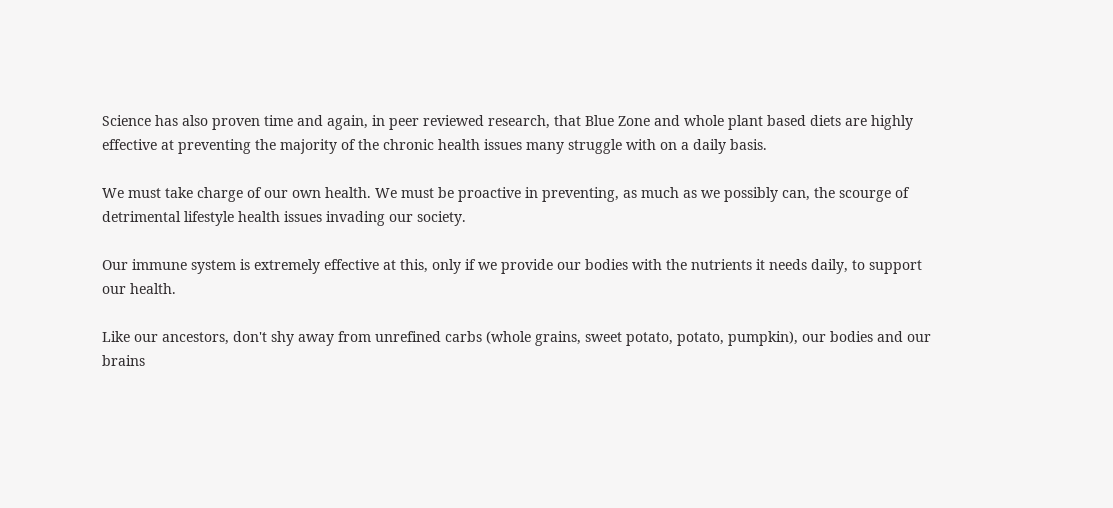Science has also proven time and again, in peer reviewed research, that Blue Zone and whole plant based diets are highly effective at preventing the majority of the chronic health issues many struggle with on a daily basis.

We must take charge of our own health. We must be proactive in preventing, as much as we possibly can, the scourge of detrimental lifestyle health issues invading our society.

Our immune system is extremely effective at this, only if we provide our bodies with the nutrients it needs daily, to support our health.

Like our ancestors, don't shy away from unrefined carbs (whole grains, sweet potato, potato, pumpkin), our bodies and our brains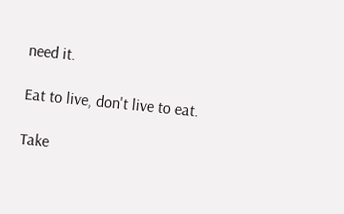need it.

Eat to live, don't live to eat.

Take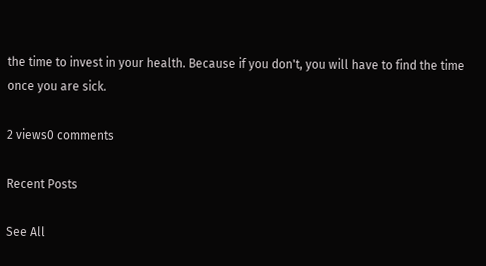the time to invest in your health. Because if you don't, you will have to find the time once you are sick.

2 views0 comments

Recent Posts

See All